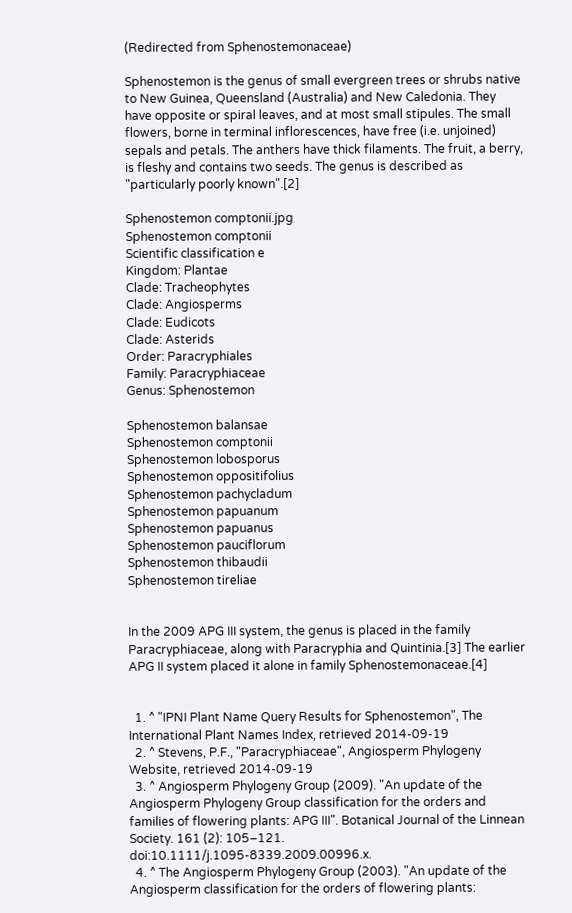(Redirected from Sphenostemonaceae)

Sphenostemon is the genus of small evergreen trees or shrubs native to New Guinea, Queensland (Australia) and New Caledonia. They have opposite or spiral leaves, and at most small stipules. The small flowers, borne in terminal inflorescences, have free (i.e. unjoined) sepals and petals. The anthers have thick filaments. The fruit, a berry, is fleshy and contains two seeds. The genus is described as "particularly poorly known".[2]

Sphenostemon comptonii.jpg
Sphenostemon comptonii
Scientific classification e
Kingdom: Plantae
Clade: Tracheophytes
Clade: Angiosperms
Clade: Eudicots
Clade: Asterids
Order: Paracryphiales
Family: Paracryphiaceae
Genus: Sphenostemon

Sphenostemon balansae
Sphenostemon comptonii
Sphenostemon lobosporus
Sphenostemon oppositifolius
Sphenostemon pachycladum
Sphenostemon papuanum
Sphenostemon papuanus
Sphenostemon pauciflorum
Sphenostemon thibaudii
Sphenostemon tireliae


In the 2009 APG III system, the genus is placed in the family Paracryphiaceae, along with Paracryphia and Quintinia.[3] The earlier APG II system placed it alone in family Sphenostemonaceae.[4]


  1. ^ "IPNI Plant Name Query Results for Sphenostemon", The International Plant Names Index, retrieved 2014-09-19
  2. ^ Stevens, P.F., "Paracryphiaceae", Angiosperm Phylogeny Website, retrieved 2014-09-19
  3. ^ Angiosperm Phylogeny Group (2009). "An update of the Angiosperm Phylogeny Group classification for the orders and families of flowering plants: APG III". Botanical Journal of the Linnean Society. 161 (2): 105–121. doi:10.1111/j.1095-8339.2009.00996.x.
  4. ^ The Angiosperm Phylogeny Group (2003). "An update of the Angiosperm classification for the orders of flowering plants: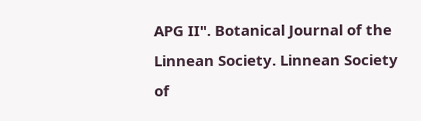APG II". Botanical Journal of the Linnean Society. Linnean Society of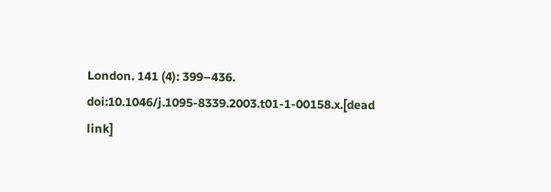London. 141 (4): 399–436. doi:10.1046/j.1095-8339.2003.t01-1-00158.x.[dead link]